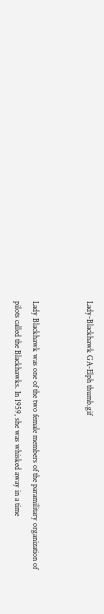Lady-Blackhawk GA-Elph thumb.gif


Lady Blackhawk was one of the two female members of the paramilitary organization of pilots called the Blackhawks. In 1959, she was whisked away in a time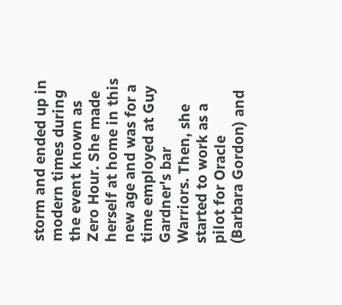storm and ended up in modern times during the event known as Zero Hour. She made herself at home in this new age and was for a time employed at Guy Gardner's bar Warriors. Then, she started to work as a pilot for Oracle (Barbara Gordon) and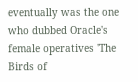eventually was the one who dubbed Oracle's female operatives 'The Birds of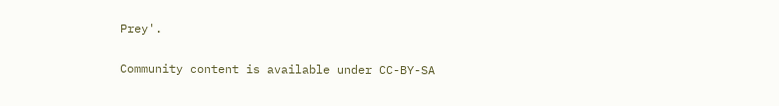Prey'.

Community content is available under CC-BY-SA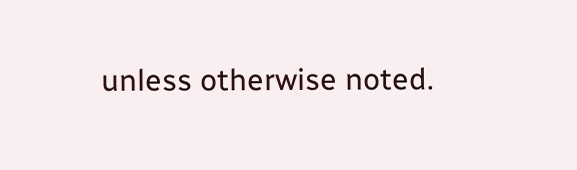unless otherwise noted.